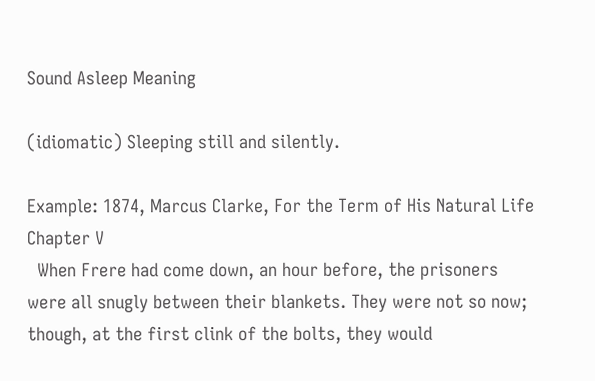Sound Asleep Meaning

(idiomatic) Sleeping still and silently.

Example: 1874, Marcus Clarke, For the Term of His Natural Life Chapter V
  When Frere had come down, an hour before, the prisoners were all snugly between their blankets. They were not so now; though, at the first clink of the bolts, they would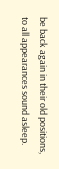be back again in their old positions, to all appearances sound asleep.